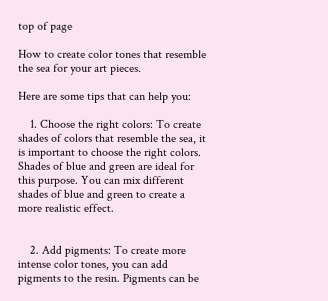top of page

How to create color tones that resemble the sea for your art pieces.

Here are some tips that can help you:

    1. Choose the right colors: To create shades of colors that resemble the sea, it is important to choose the right colors. Shades of blue and green are ideal for this purpose. You can mix different shades of blue and green to create a more realistic effect.


    2. Add pigments: To create more intense color tones, you can add pigments to the resin. Pigments can be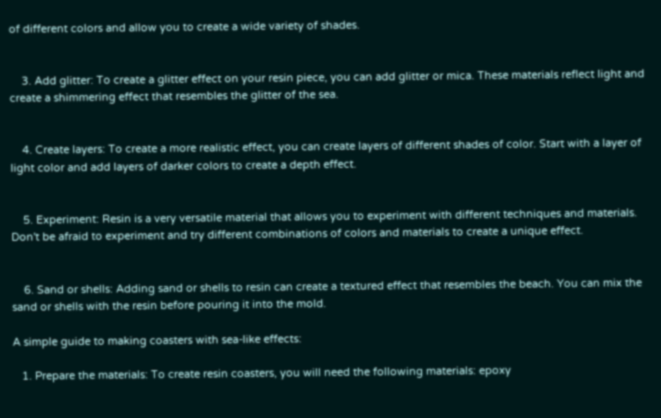of different colors and allow you to create a wide variety of shades.


    3. Add glitter: To create a glitter effect on your resin piece, you can add glitter or mica. These materials reflect light and create a shimmering effect that resembles the glitter of the sea.


    4. Create layers: To create a more realistic effect, you can create layers of different shades of color. Start with a layer of light color and add layers of darker colors to create a depth effect.


    5. Experiment: Resin is a very versatile material that allows you to experiment with different techniques and materials. Don't be afraid to experiment and try different combinations of colors and materials to create a unique effect.


    6. Sand or shells: Adding sand or shells to resin can create a textured effect that resembles the beach. You can mix the sand or shells with the resin before pouring it into the mold.

A simple guide to making coasters with sea-like effects:

   1. Prepare the materials: To create resin coasters, you will need the following materials: epoxy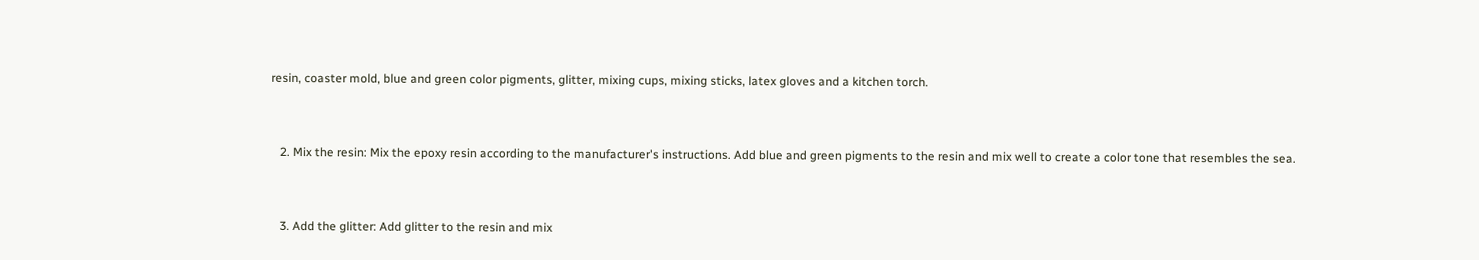resin, coaster mold, blue and green color pigments, glitter, mixing cups, mixing sticks, latex gloves and a kitchen torch.


   2. Mix the resin: Mix the epoxy resin according to the manufacturer's instructions. Add blue and green pigments to the resin and mix well to create a color tone that resembles the sea.


   3. Add the glitter: Add glitter to the resin and mix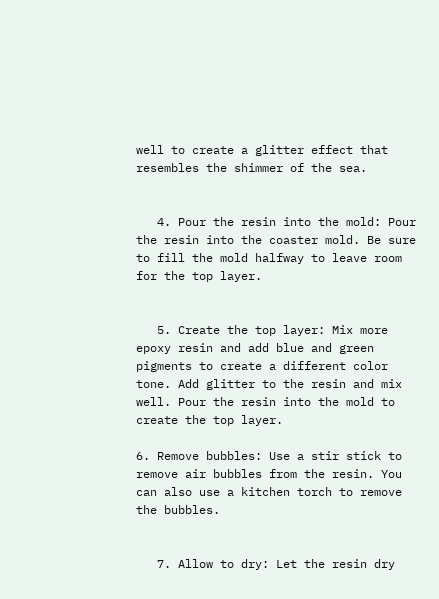well to create a glitter effect that resembles the shimmer of the sea.


   4. Pour the resin into the mold: Pour the resin into the coaster mold. Be sure to fill the mold halfway to leave room for the top layer.


   5. Create the top layer: Mix more epoxy resin and add blue and green pigments to create a different color tone. Add glitter to the resin and mix well. Pour the resin into the mold to create the top layer.

6. Remove bubbles: Use a stir stick to remove air bubbles from the resin. You can also use a kitchen torch to remove the bubbles.


   7. Allow to dry: Let the resin dry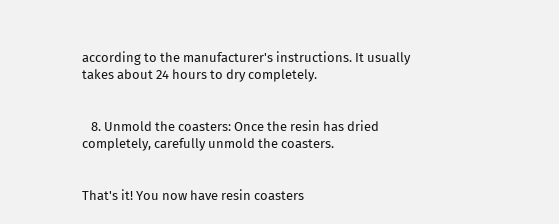according to the manufacturer's instructions. It usually takes about 24 hours to dry completely.


   8. Unmold the coasters: Once the resin has dried completely, carefully unmold the coasters.


That's it! You now have resin coasters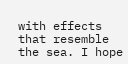with effects that resemble the sea. I hope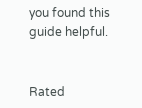you found this guide helpful.


Rated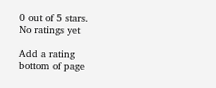0 out of 5 stars.
No ratings yet

Add a rating
bottom of page